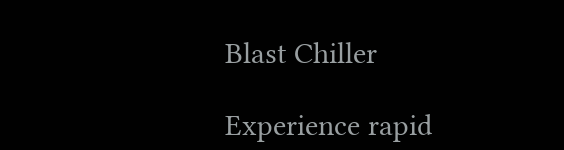Blast Chiller

Experience rapid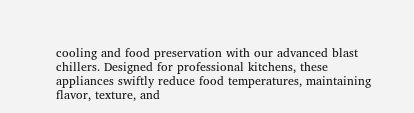cooling and food preservation with our advanced blast chillers. Designed for professional kitchens, these appliances swiftly reduce food temperatures, maintaining flavor, texture, and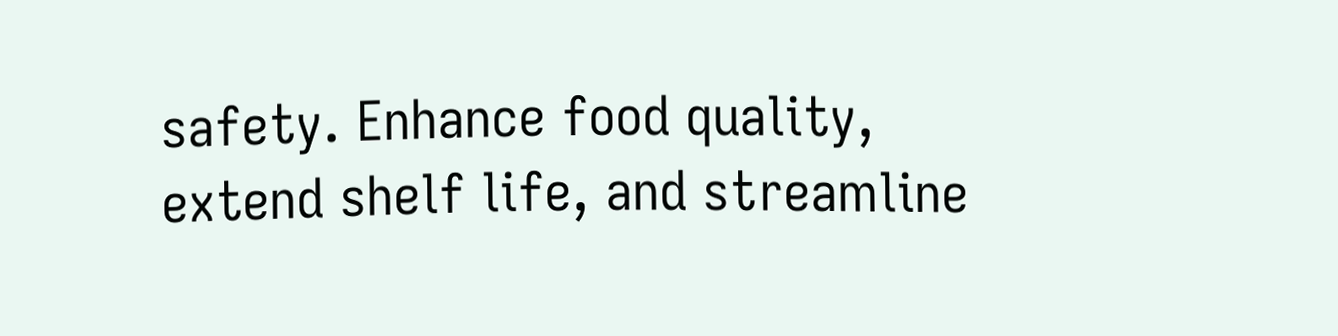safety. Enhance food quality, extend shelf life, and streamline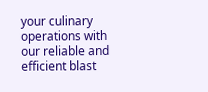your culinary operations with our reliable and efficient blast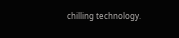chilling technology.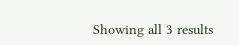Showing all 3 results